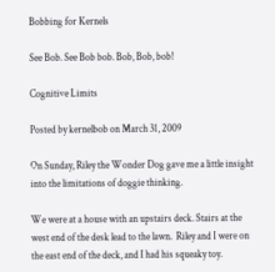Bobbing for Kernels

See Bob. See Bob bob. Bob, Bob, bob!

Cognitive Limits

Posted by kernelbob on March 31, 2009

On Sunday, Riley the Wonder Dog gave me a little insight into the limitations of doggie thinking.

We were at a house with an upstairs deck. Stairs at the west end of the desk lead to the lawn.  Riley and I were on the east end of the deck, and I had his squeaky toy.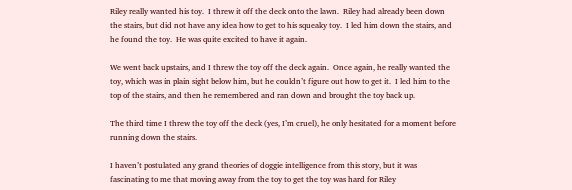Riley really wanted his toy.  I threw it off the deck onto the lawn.  Riley had already been down the stairs, but did not have any idea how to get to his squeaky toy.  I led him down the stairs, and he found the toy.  He was quite excited to have it again.

We went back upstairs, and I threw the toy off the deck again.  Once again, he really wanted the toy, which was in plain sight below him, but he couldn’t figure out how to get it.  I led him to the top of the stairs, and then he remembered and ran down and brought the toy back up.

The third time I threw the toy off the deck (yes, I’m cruel), he only hesitated for a moment before running down the stairs.

I haven’t postulated any grand theories of doggie intelligence from this story, but it was fascinating to me that moving away from the toy to get the toy was hard for Riley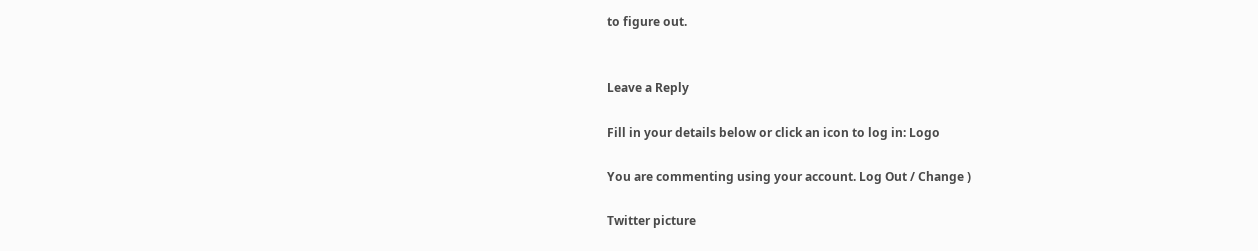to figure out.


Leave a Reply

Fill in your details below or click an icon to log in: Logo

You are commenting using your account. Log Out / Change )

Twitter picture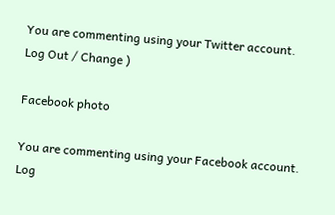You are commenting using your Twitter account. Log Out / Change )

Facebook photo

You are commenting using your Facebook account. Log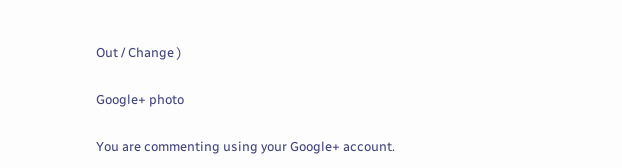Out / Change )

Google+ photo

You are commenting using your Google+ account.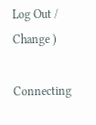Log Out / Change )

Connecting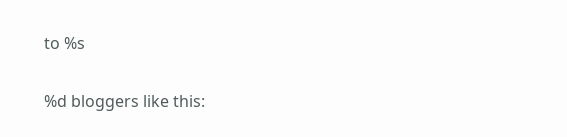to %s

%d bloggers like this: